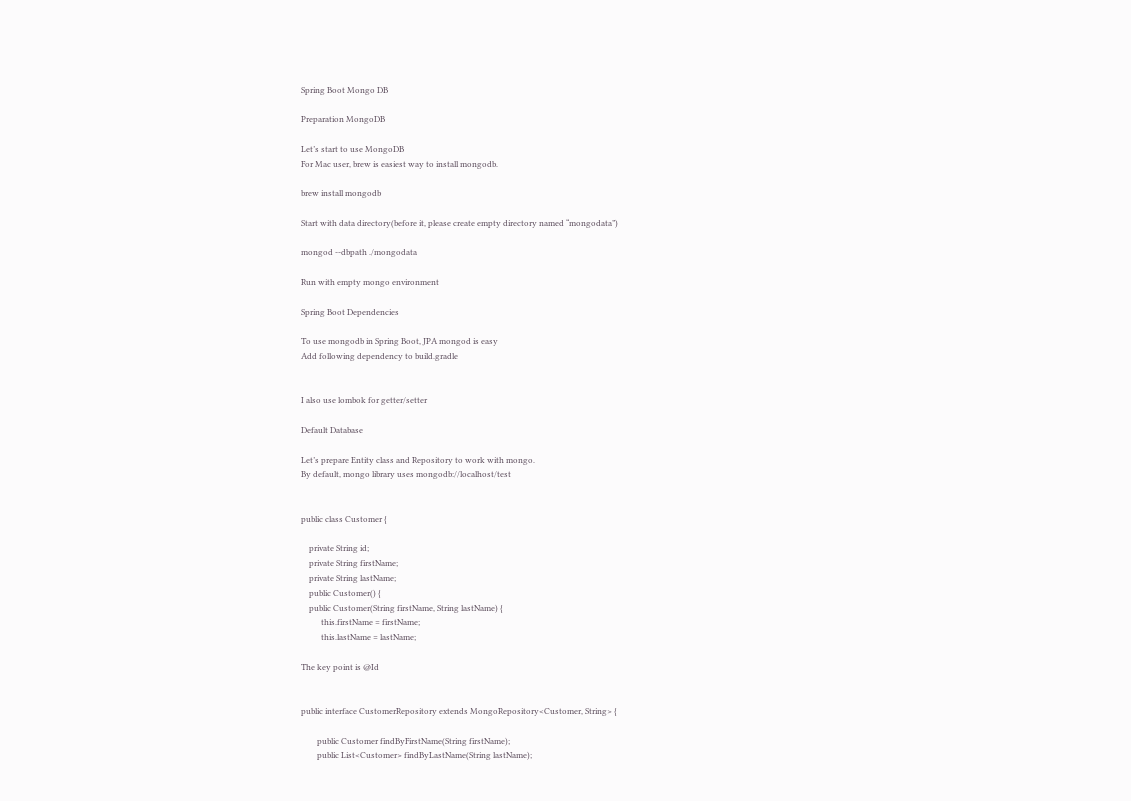Spring Boot Mongo DB

Preparation MongoDB

Let’s start to use MongoDB
For Mac user, brew is easiest way to install mongodb.

brew install mongodb

Start with data directory(before it, please create empty directory named “mongodata”)

mongod --dbpath ./mongodata

Run with empty mongo environment

Spring Boot Dependencies

To use mongodb in Spring Boot, JPA mongod is easy
Add following dependency to build.gradle


I also use lombok for getter/setter

Default Database

Let’s prepare Entity class and Repository to work with mongo.
By default, mongo library uses mongodb://localhost/test


public class Customer {

    private String id;
    private String firstName;
    private String lastName;
    public Customer() {
    public Customer(String firstName, String lastName) {
          this.firstName = firstName;
          this.lastName = lastName;

The key point is @Id


public interface CustomerRepository extends MongoRepository<Customer, String> {

        public Customer findByFirstName(String firstName);
        public List<Customer> findByLastName(String lastName);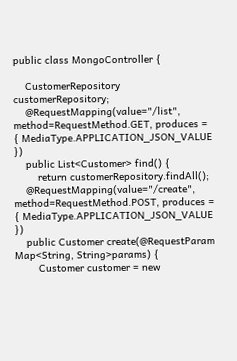public class MongoController {

    CustomerRepository customerRepository;
    @RequestMapping(value="/list", method=RequestMethod.GET, produces = { MediaType.APPLICATION_JSON_VALUE })
    public List<Customer> find() {
        return customerRepository.findAll();
    @RequestMapping(value="/create", method=RequestMethod.POST, produces = { MediaType.APPLICATION_JSON_VALUE })
    public Customer create(@RequestParam Map<String, String>params) {
        Customer customer = new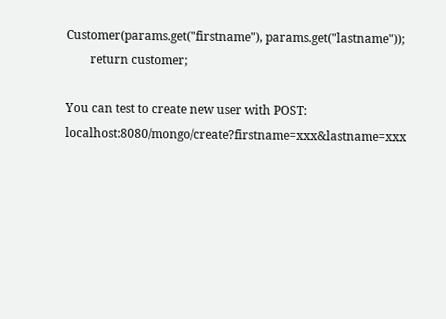Customer(params.get("firstname"), params.get("lastname"));
        return customer;

You can test to create new user with POST: localhost:8080/mongo/create?firstname=xxx&lastname=xxx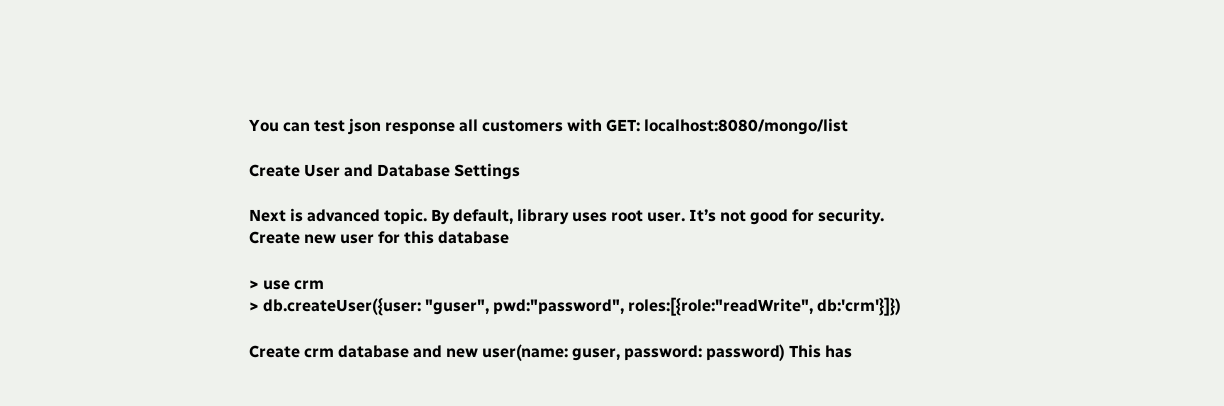You can test json response all customers with GET: localhost:8080/mongo/list

Create User and Database Settings

Next is advanced topic. By default, library uses root user. It’s not good for security.
Create new user for this database

> use crm
> db.createUser({user: "guser", pwd:"password", roles:[{role:"readWrite", db:'crm'}]})

Create crm database and new user(name: guser, password: password) This has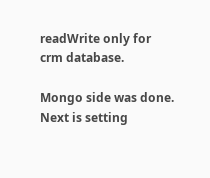readWrite only for crm database.

Mongo side was done.
Next is setting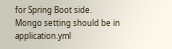for Spring Boot side.
Mongo setting should be in application.yml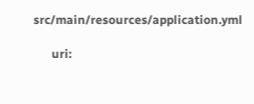src/main/resources/application.yml

      uri: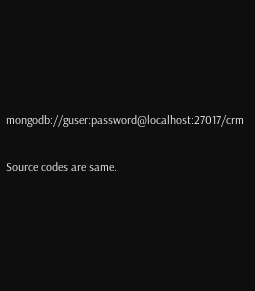mongodb://guser:password@localhost:27017/crm

Source codes are same.